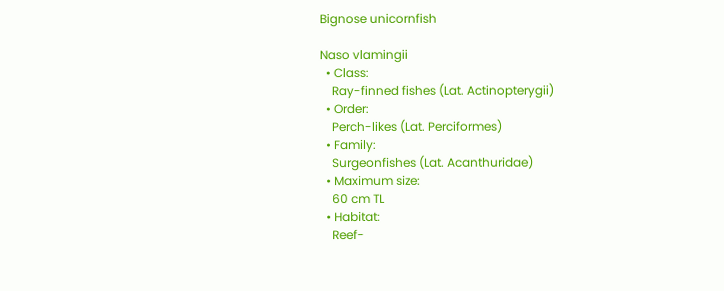Bignose unicornfish

Naso vlamingii
  • Class:
    Ray-finned fishes (Lat. Actinopterygii)
  • Order:
    Perch-likes (Lat. Perciformes)
  • Family:
    Surgeonfishes (Lat. Acanthuridae)
  • Maximum size:
    60 cm TL
  • Habitat:
    Reef-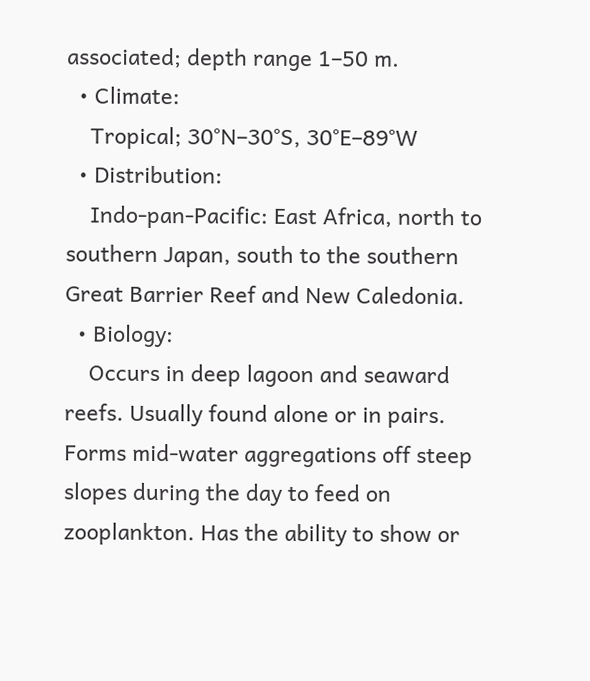associated; depth range 1–50 m.
  • Climate:
    Tropical; 30°N–30°S, 30°E–89°W
  • Distribution:
    Indo-pan-Pacific: East Africa, north to southern Japan, south to the southern Great Barrier Reef and New Caledonia.
  • Biology:
    Occurs in deep lagoon and seaward reefs. Usually found alone or in pairs. Forms mid-water aggregations off steep slopes during the day to feed on zooplankton. Has the ability to show or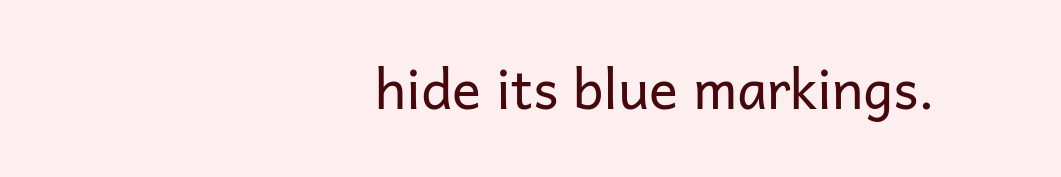hide its blue markings.